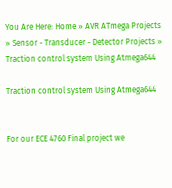You Are Here: Home » AVR ATmega Projects » Sensor - Transducer - Detector Projects » Traction control system Using Atmega644

Traction control system Using Atmega644


For our ECE 4760 Final project we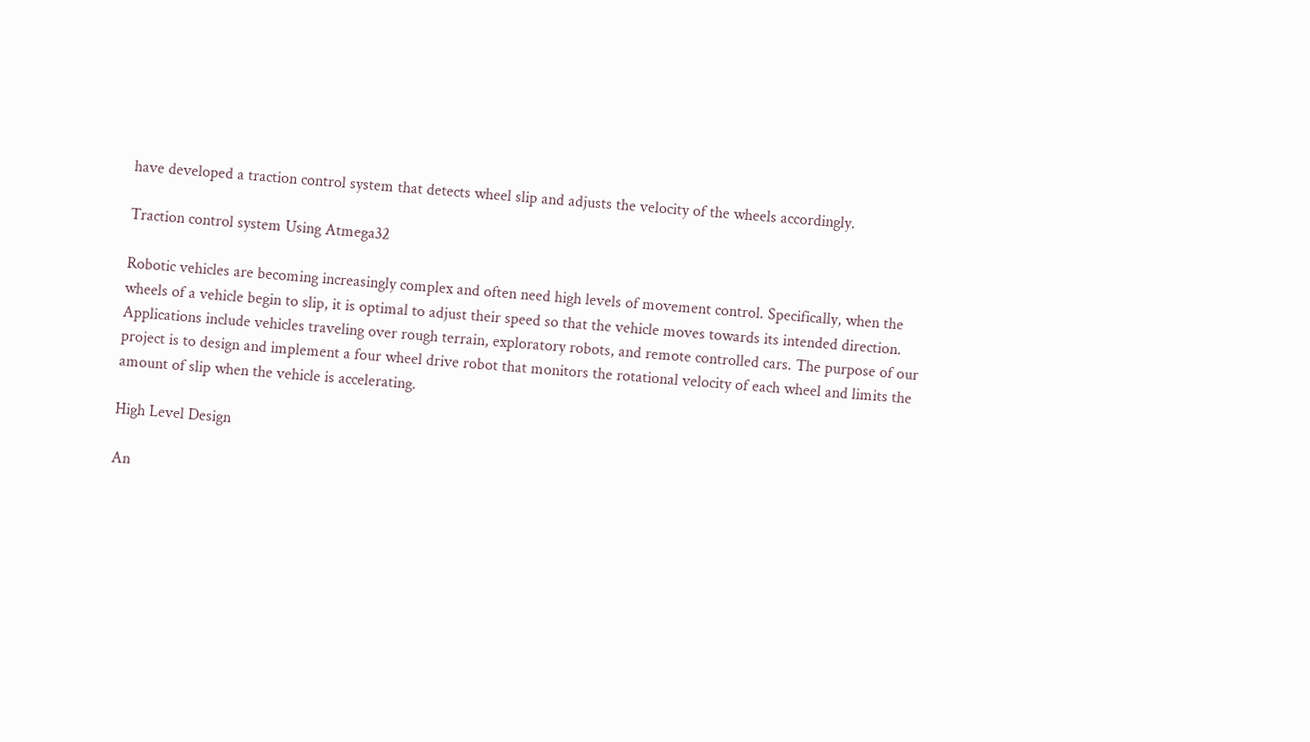have developed a traction control system that detects wheel slip and adjusts the velocity of the wheels accordingly.

Traction control system Using Atmega32

Robotic vehicles are becoming increasingly complex and often need high levels of movement control. Specifically, when the wheels of a vehicle begin to slip, it is optimal to adjust their speed so that the vehicle moves towards its intended direction. Applications include vehicles traveling over rough terrain, exploratory robots, and remote controlled cars. The purpose of our project is to design and implement a four wheel drive robot that monitors the rotational velocity of each wheel and limits the amount of slip when the vehicle is accelerating.

High Level Design

An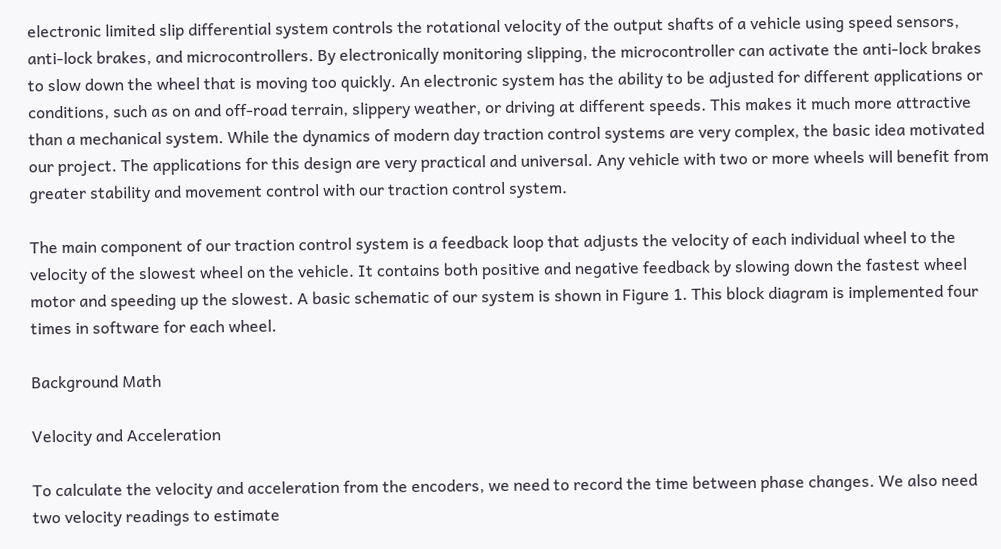electronic limited slip differential system controls the rotational velocity of the output shafts of a vehicle using speed sensors, anti-lock brakes, and microcontrollers. By electronically monitoring slipping, the microcontroller can activate the anti-lock brakes to slow down the wheel that is moving too quickly. An electronic system has the ability to be adjusted for different applications or conditions, such as on and off-road terrain, slippery weather, or driving at different speeds. This makes it much more attractive than a mechanical system. While the dynamics of modern day traction control systems are very complex, the basic idea motivated our project. The applications for this design are very practical and universal. Any vehicle with two or more wheels will benefit from greater stability and movement control with our traction control system.

The main component of our traction control system is a feedback loop that adjusts the velocity of each individual wheel to the velocity of the slowest wheel on the vehicle. It contains both positive and negative feedback by slowing down the fastest wheel motor and speeding up the slowest. A basic schematic of our system is shown in Figure 1. This block diagram is implemented four times in software for each wheel.

Background Math

Velocity and Acceleration

To calculate the velocity and acceleration from the encoders, we need to record the time between phase changes. We also need two velocity readings to estimate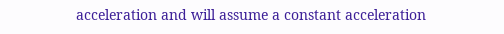acceleration and will assume a constant acceleration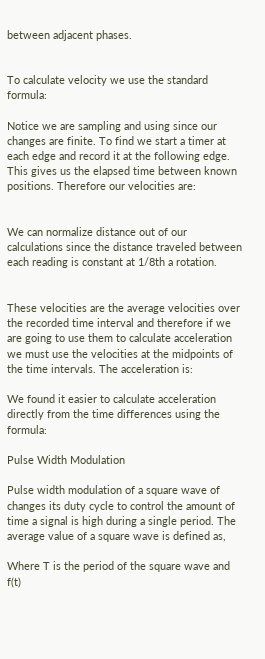between adjacent phases.


To calculate velocity we use the standard formula:

Notice we are sampling and using since our changes are finite. To find we start a timer at each edge and record it at the following edge. This gives us the elapsed time between known positions. Therefore our velocities are:


We can normalize distance out of our calculations since the distance traveled between each reading is constant at 1/8th a rotation.


These velocities are the average velocities over the recorded time interval and therefore if we are going to use them to calculate acceleration we must use the velocities at the midpoints of the time intervals. The acceleration is:

We found it easier to calculate acceleration directly from the time differences using the formula:

Pulse Width Modulation

Pulse width modulation of a square wave of changes its duty cycle to control the amount of time a signal is high during a single period. The average value of a square wave is defined as,

Where T is the period of the square wave and f(t)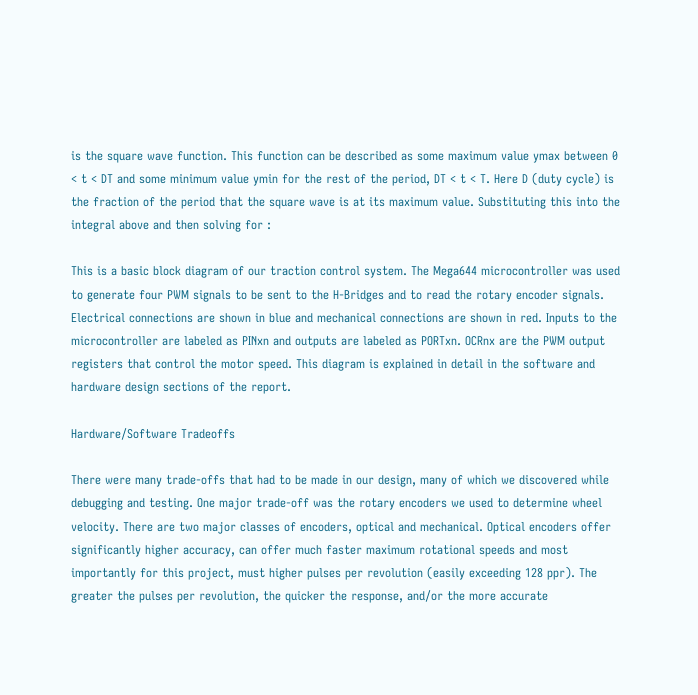is the square wave function. This function can be described as some maximum value ymax between 0 < t < DT and some minimum value ymin for the rest of the period, DT < t < T. Here D (duty cycle) is the fraction of the period that the square wave is at its maximum value. Substituting this into the integral above and then solving for :

This is a basic block diagram of our traction control system. The Mega644 microcontroller was used to generate four PWM signals to be sent to the H-Bridges and to read the rotary encoder signals. Electrical connections are shown in blue and mechanical connections are shown in red. Inputs to the microcontroller are labeled as PINxn and outputs are labeled as PORTxn. OCRnx are the PWM output registers that control the motor speed. This diagram is explained in detail in the software and hardware design sections of the report.

Hardware/Software Tradeoffs

There were many trade-offs that had to be made in our design, many of which we discovered while debugging and testing. One major trade-off was the rotary encoders we used to determine wheel velocity. There are two major classes of encoders, optical and mechanical. Optical encoders offer significantly higher accuracy, can offer much faster maximum rotational speeds and most importantly for this project, must higher pulses per revolution (easily exceeding 128 ppr). The greater the pulses per revolution, the quicker the response, and/or the more accurate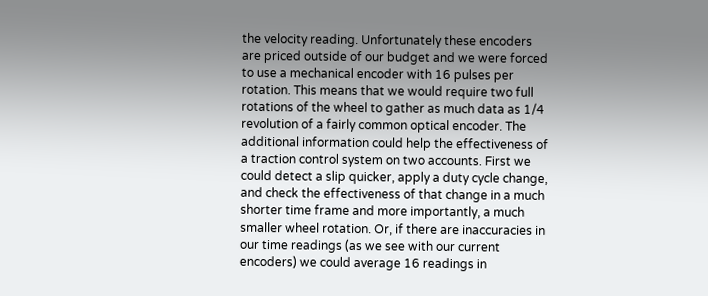the velocity reading. Unfortunately these encoders are priced outside of our budget and we were forced to use a mechanical encoder with 16 pulses per rotation. This means that we would require two full rotations of the wheel to gather as much data as 1/4 revolution of a fairly common optical encoder. The additional information could help the effectiveness of a traction control system on two accounts. First we could detect a slip quicker, apply a duty cycle change, and check the effectiveness of that change in a much shorter time frame and more importantly, a much smaller wheel rotation. Or, if there are inaccuracies in our time readings (as we see with our current encoders) we could average 16 readings in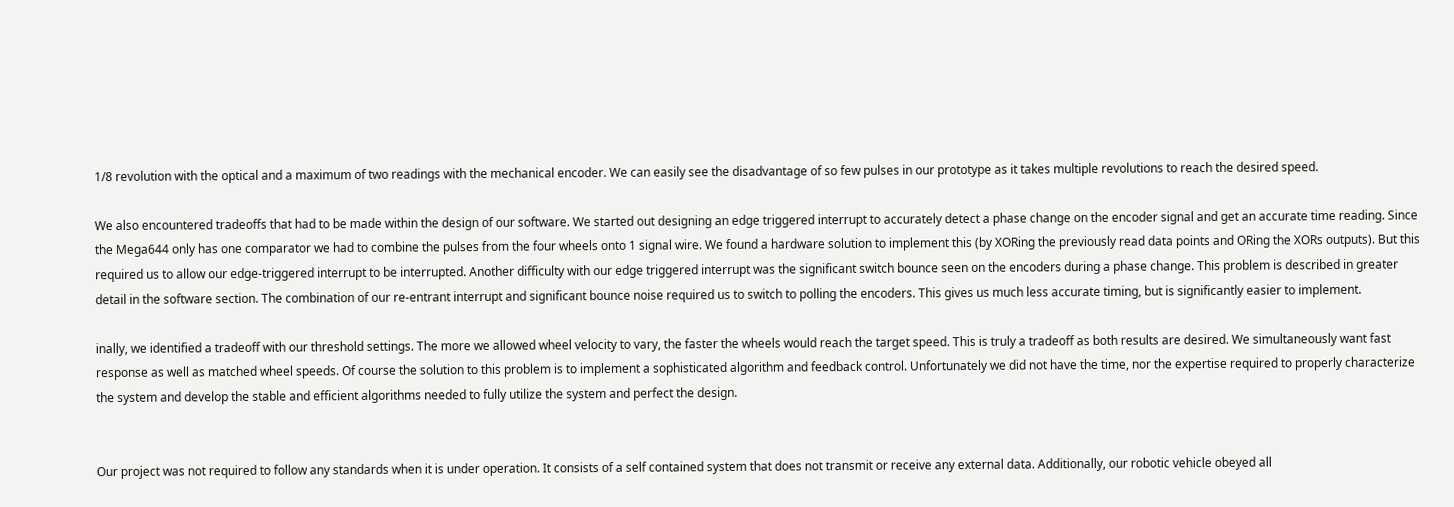1/8 revolution with the optical and a maximum of two readings with the mechanical encoder. We can easily see the disadvantage of so few pulses in our prototype as it takes multiple revolutions to reach the desired speed.

We also encountered tradeoffs that had to be made within the design of our software. We started out designing an edge triggered interrupt to accurately detect a phase change on the encoder signal and get an accurate time reading. Since the Mega644 only has one comparator we had to combine the pulses from the four wheels onto 1 signal wire. We found a hardware solution to implement this (by XORing the previously read data points and ORing the XORs outputs). But this required us to allow our edge-triggered interrupt to be interrupted. Another difficulty with our edge triggered interrupt was the significant switch bounce seen on the encoders during a phase change. This problem is described in greater detail in the software section. The combination of our re-entrant interrupt and significant bounce noise required us to switch to polling the encoders. This gives us much less accurate timing, but is significantly easier to implement.

inally, we identified a tradeoff with our threshold settings. The more we allowed wheel velocity to vary, the faster the wheels would reach the target speed. This is truly a tradeoff as both results are desired. We simultaneously want fast response as well as matched wheel speeds. Of course the solution to this problem is to implement a sophisticated algorithm and feedback control. Unfortunately we did not have the time, nor the expertise required to properly characterize the system and develop the stable and efficient algorithms needed to fully utilize the system and perfect the design.


Our project was not required to follow any standards when it is under operation. It consists of a self contained system that does not transmit or receive any external data. Additionally, our robotic vehicle obeyed all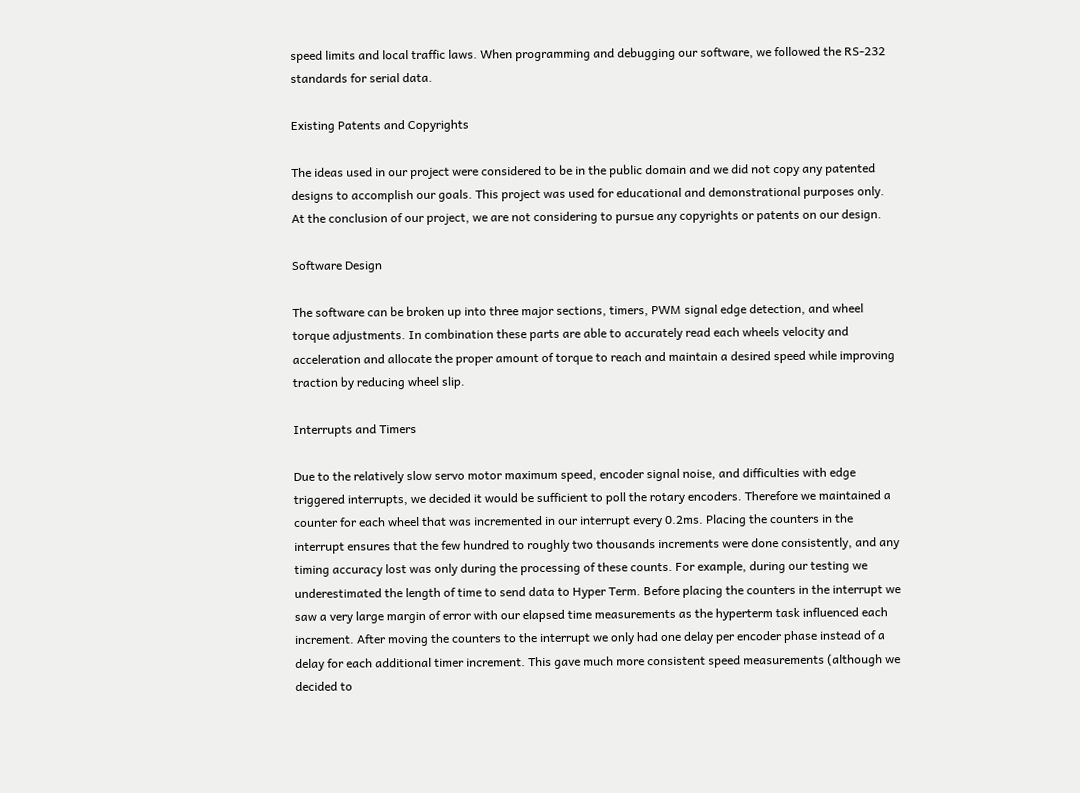speed limits and local traffic laws. When programming and debugging our software, we followed the RS-232 standards for serial data.

Existing Patents and Copyrights

The ideas used in our project were considered to be in the public domain and we did not copy any patented designs to accomplish our goals. This project was used for educational and demonstrational purposes only. At the conclusion of our project, we are not considering to pursue any copyrights or patents on our design.

Software Design

The software can be broken up into three major sections, timers, PWM signal edge detection, and wheel torque adjustments. In combination these parts are able to accurately read each wheels velocity and acceleration and allocate the proper amount of torque to reach and maintain a desired speed while improving traction by reducing wheel slip.

Interrupts and Timers

Due to the relatively slow servo motor maximum speed, encoder signal noise, and difficulties with edge triggered interrupts, we decided it would be sufficient to poll the rotary encoders. Therefore we maintained a counter for each wheel that was incremented in our interrupt every 0.2ms. Placing the counters in the interrupt ensures that the few hundred to roughly two thousands increments were done consistently, and any timing accuracy lost was only during the processing of these counts. For example, during our testing we underestimated the length of time to send data to Hyper Term. Before placing the counters in the interrupt we saw a very large margin of error with our elapsed time measurements as the hyperterm task influenced each increment. After moving the counters to the interrupt we only had one delay per encoder phase instead of a delay for each additional timer increment. This gave much more consistent speed measurements (although we decided to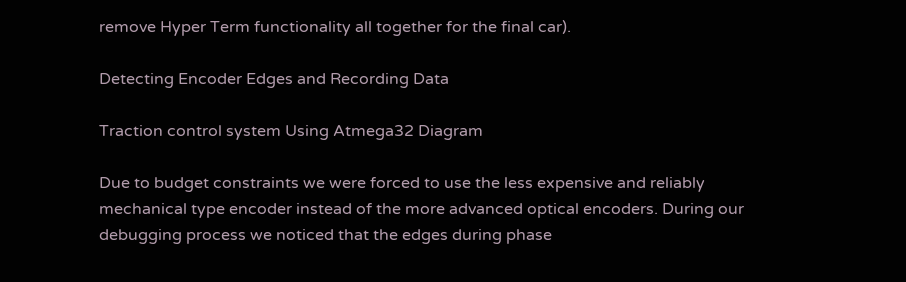remove Hyper Term functionality all together for the final car).

Detecting Encoder Edges and Recording Data

Traction control system Using Atmega32 Diagram

Due to budget constraints we were forced to use the less expensive and reliably mechanical type encoder instead of the more advanced optical encoders. During our debugging process we noticed that the edges during phase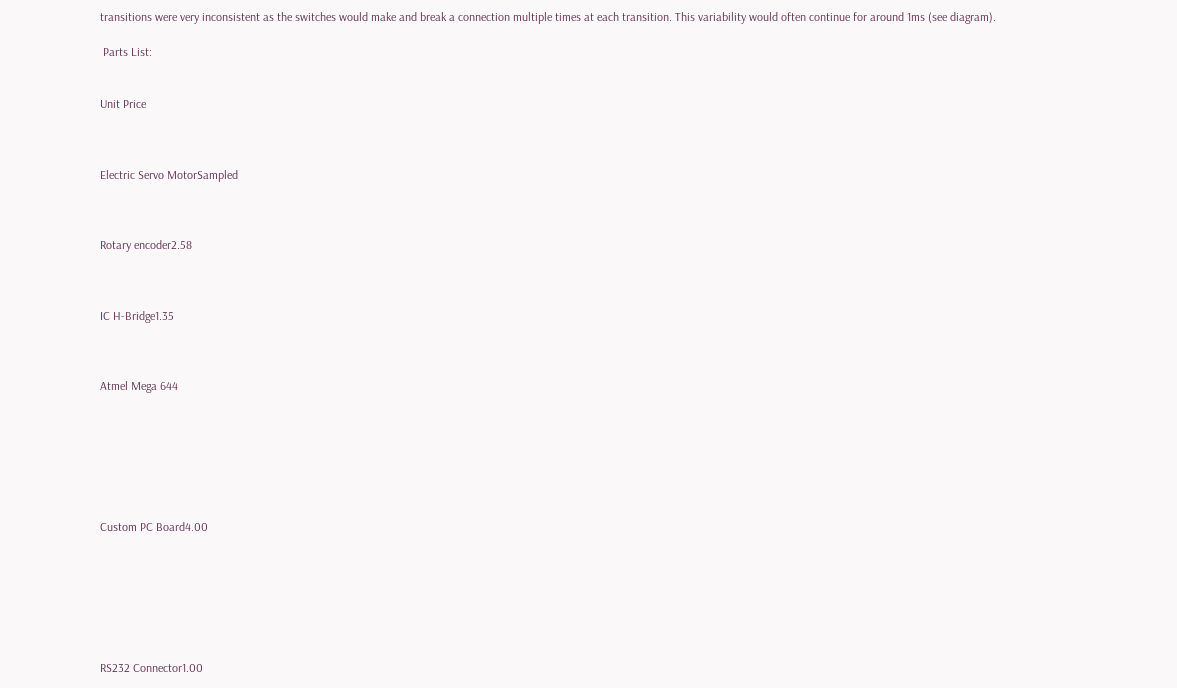transitions were very inconsistent as the switches would make and break a connection multiple times at each transition. This variability would often continue for around 1ms (see diagram).

 Parts List:


Unit Price



Electric Servo MotorSampled



Rotary encoder2.58



IC H-Bridge1.35



Atmel Mega 644







Custom PC Board4.00







RS232 Connector1.00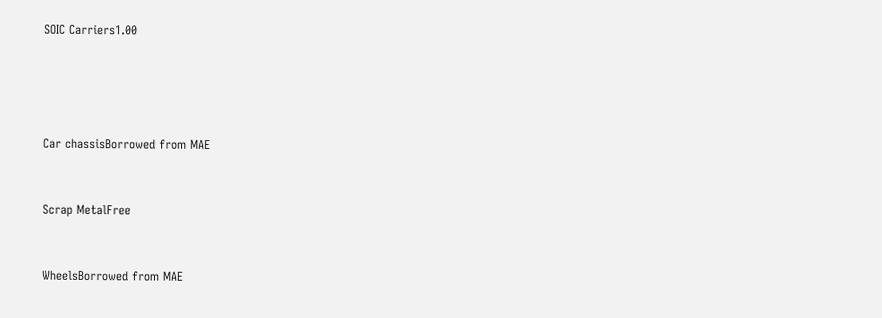SOIC Carriers1.00






Car chassisBorrowed from MAE



Scrap MetalFree



WheelsBorrowed from MAE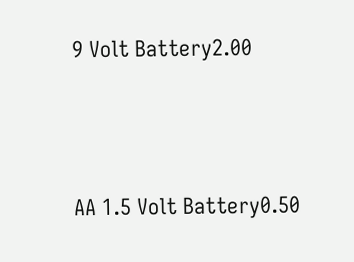9 Volt Battery2.00



AA 1.5 Volt Battery0.50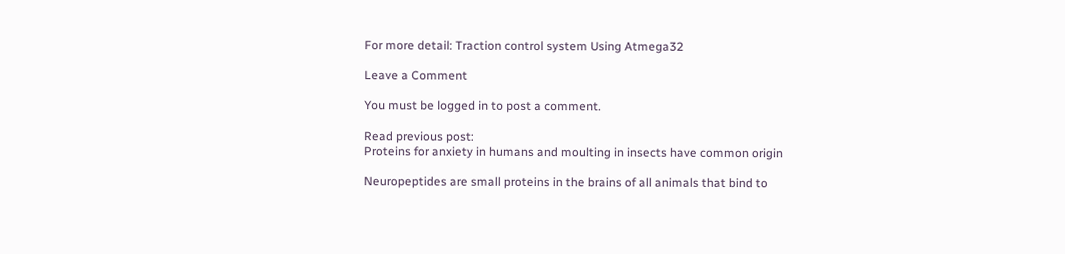For more detail: Traction control system Using Atmega32

Leave a Comment

You must be logged in to post a comment.

Read previous post:
Proteins for anxiety in humans and moulting in insects have common origin

Neuropeptides are small proteins in the brains of all animals that bind to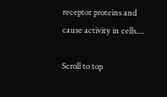receptor proteins and cause activity in cells....

Scroll to top